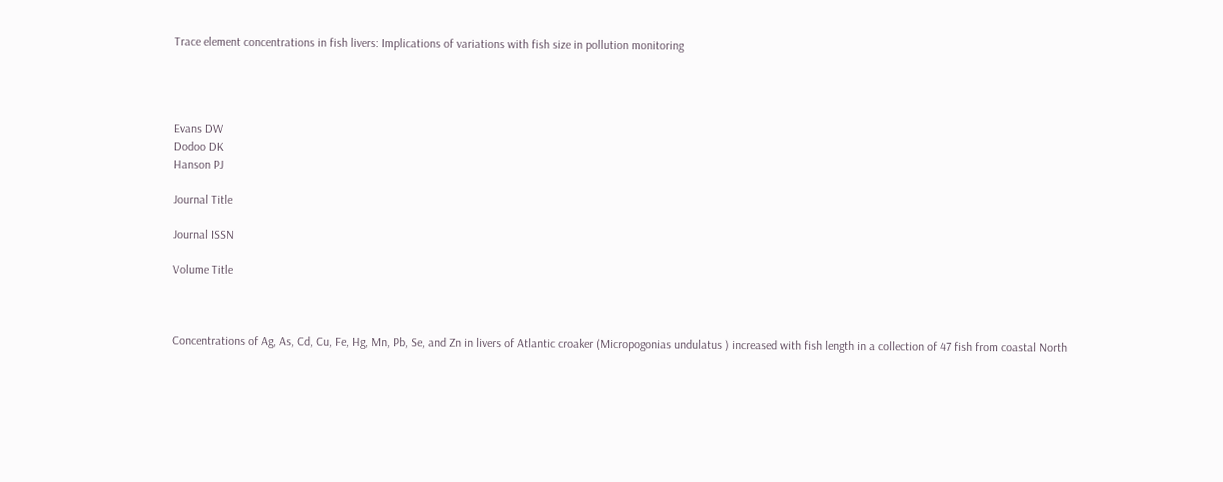Trace element concentrations in fish livers: Implications of variations with fish size in pollution monitoring




Evans DW
Dodoo DK
Hanson PJ

Journal Title

Journal ISSN

Volume Title



Concentrations of Ag, As, Cd, Cu, Fe, Hg, Mn, Pb, Se, and Zn in livers of Atlantic croaker (Micropogonias undulatus ) increased with fish length in a collection of 47 fish from coastal North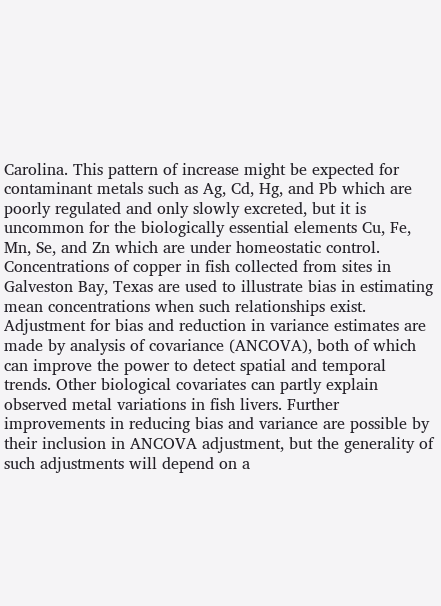Carolina. This pattern of increase might be expected for contaminant metals such as Ag, Cd, Hg, and Pb which are poorly regulated and only slowly excreted, but it is uncommon for the biologically essential elements Cu, Fe, Mn, Se, and Zn which are under homeostatic control. Concentrations of copper in fish collected from sites in Galveston Bay, Texas are used to illustrate bias in estimating mean concentrations when such relationships exist. Adjustment for bias and reduction in variance estimates are made by analysis of covariance (ANCOVA), both of which can improve the power to detect spatial and temporal trends. Other biological covariates can partly explain observed metal variations in fish livers. Further improvements in reducing bias and variance are possible by their inclusion in ANCOVA adjustment, but the generality of such adjustments will depend on a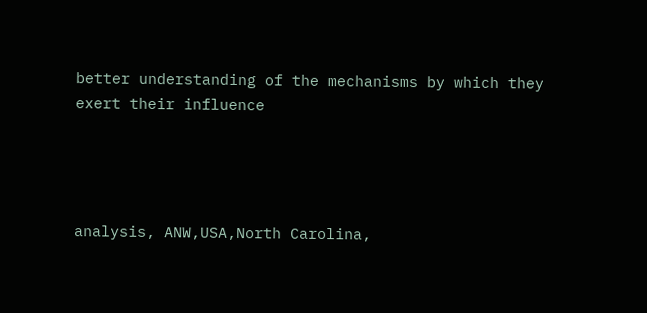better understanding of the mechanisms by which they exert their influence




analysis, ANW,USA,North Carolina,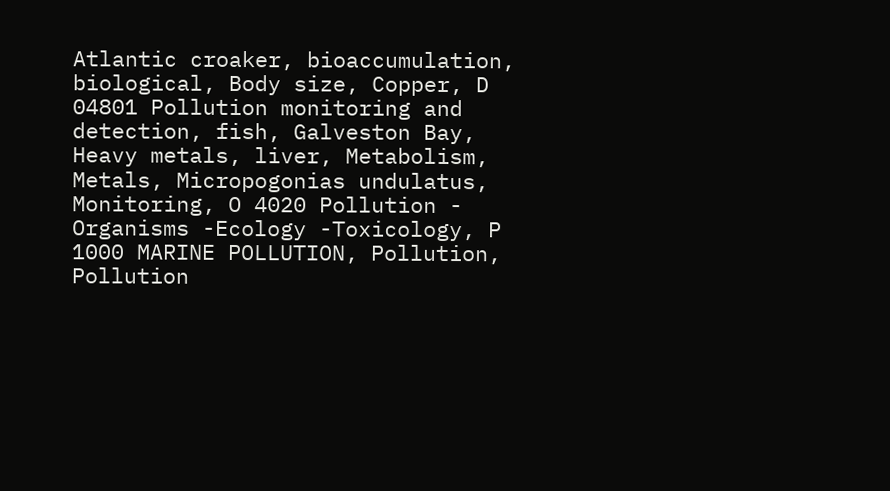Atlantic croaker, bioaccumulation, biological, Body size, Copper, D 04801 Pollution monitoring and detection, fish, Galveston Bay, Heavy metals, liver, Metabolism, Metals, Micropogonias undulatus, Monitoring, O 4020 Pollution - Organisms -Ecology -Toxicology, P 1000 MARINE POLLUTION, Pollution, Pollution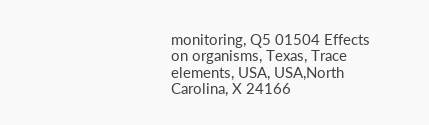monitoring, Q5 01504 Effects on organisms, Texas, Trace elements, USA, USA,North Carolina, X 24166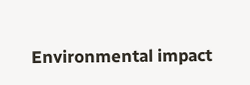Environmental impact